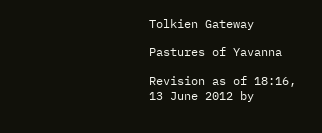Tolkien Gateway

Pastures of Yavanna

Revision as of 18:16, 13 June 2012 by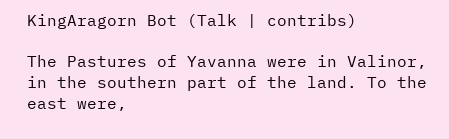KingAragorn Bot (Talk | contribs)

The Pastures of Yavanna were in Valinor, in the southern part of the land. To the east were,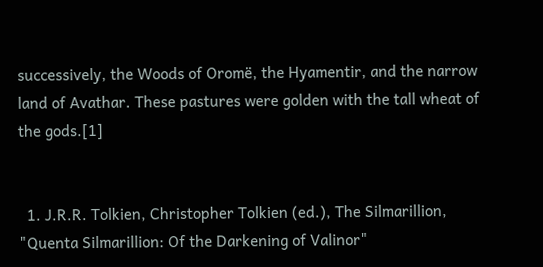successively, the Woods of Oromë, the Hyamentir, and the narrow land of Avathar. These pastures were golden with the tall wheat of the gods.[1]


  1. J.R.R. Tolkien, Christopher Tolkien (ed.), The Silmarillion, "Quenta Silmarillion: Of the Darkening of Valinor"